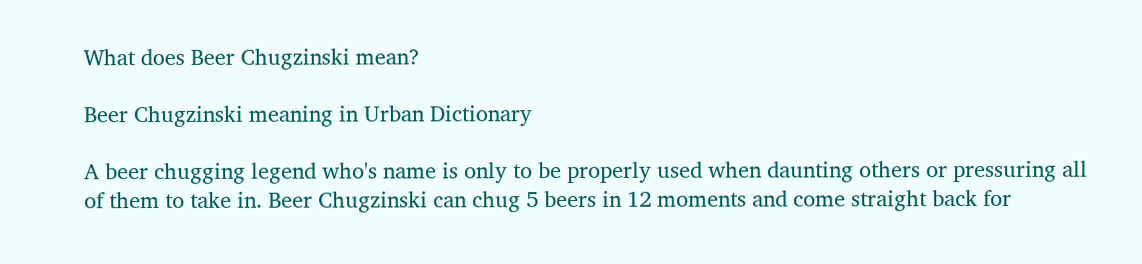What does Beer Chugzinski mean?

Beer Chugzinski meaning in Urban Dictionary

A beer chugging legend who's name is only to be properly used when daunting others or pressuring all of them to take in. Beer Chugzinski can chug 5 beers in 12 moments and come straight back for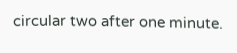circular two after one minute.